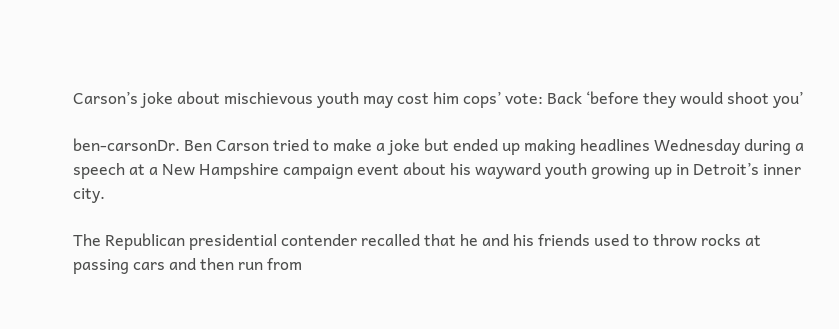Carson’s joke about mischievous youth may cost him cops’ vote: Back ‘before they would shoot you’

ben-carsonDr. Ben Carson tried to make a joke but ended up making headlines Wednesday during a speech at a New Hampshire campaign event about his wayward youth growing up in Detroit’s inner city.

The Republican presidential contender recalled that he and his friends used to throw rocks at passing cars and then run from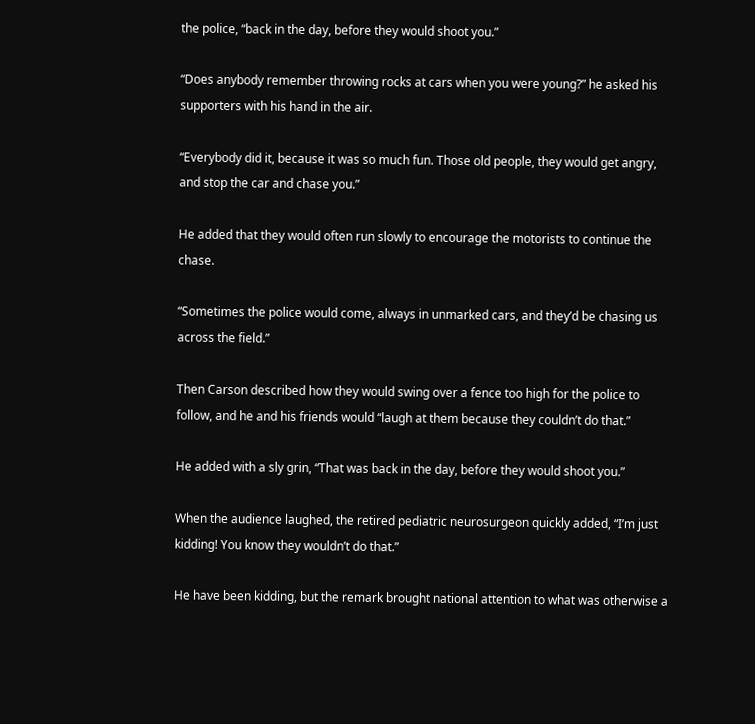the police, “back in the day, before they would shoot you.”

“Does anybody remember throwing rocks at cars when you were young?” he asked his supporters with his hand in the air.

“Everybody did it, because it was so much fun. Those old people, they would get angry, and stop the car and chase you.”

He added that they would often run slowly to encourage the motorists to continue the chase.

“Sometimes the police would come, always in unmarked cars, and they’d be chasing us across the field.”

Then Carson described how they would swing over a fence too high for the police to follow, and he and his friends would “laugh at them because they couldn’t do that.”

He added with a sly grin, “That was back in the day, before they would shoot you.”

When the audience laughed, the retired pediatric neurosurgeon quickly added, “I’m just kidding! You know they wouldn’t do that.”

He have been kidding, but the remark brought national attention to what was otherwise a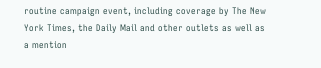routine campaign event, including coverage by The New York Times, the Daily Mail and other outlets as well as a mention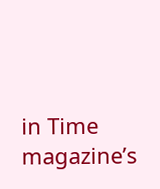in Time magazine’s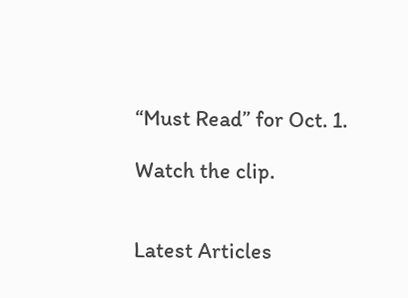“Must Read” for Oct. 1.

Watch the clip.


Latest Articles